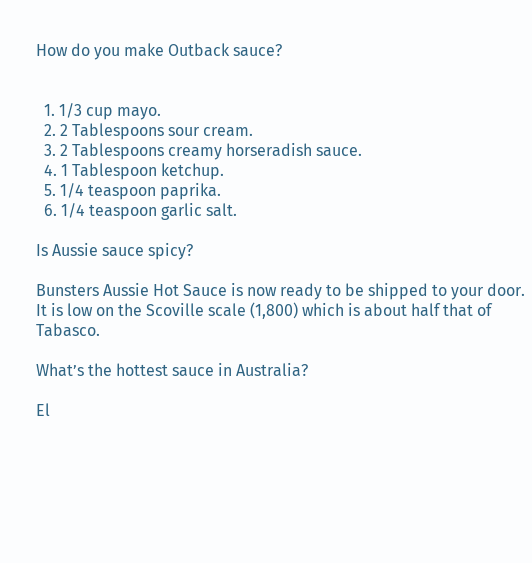How do you make Outback sauce?


  1. 1/3 cup mayo.
  2. 2 Tablespoons sour cream.
  3. 2 Tablespoons creamy horseradish sauce.
  4. 1 Tablespoon ketchup.
  5. 1/4 teaspoon paprika.
  6. 1/4 teaspoon garlic salt.

Is Aussie sauce spicy?

Bunsters Aussie Hot Sauce is now ready to be shipped to your door. It is low on the Scoville scale (1,800) which is about half that of Tabasco.

What’s the hottest sauce in Australia?

El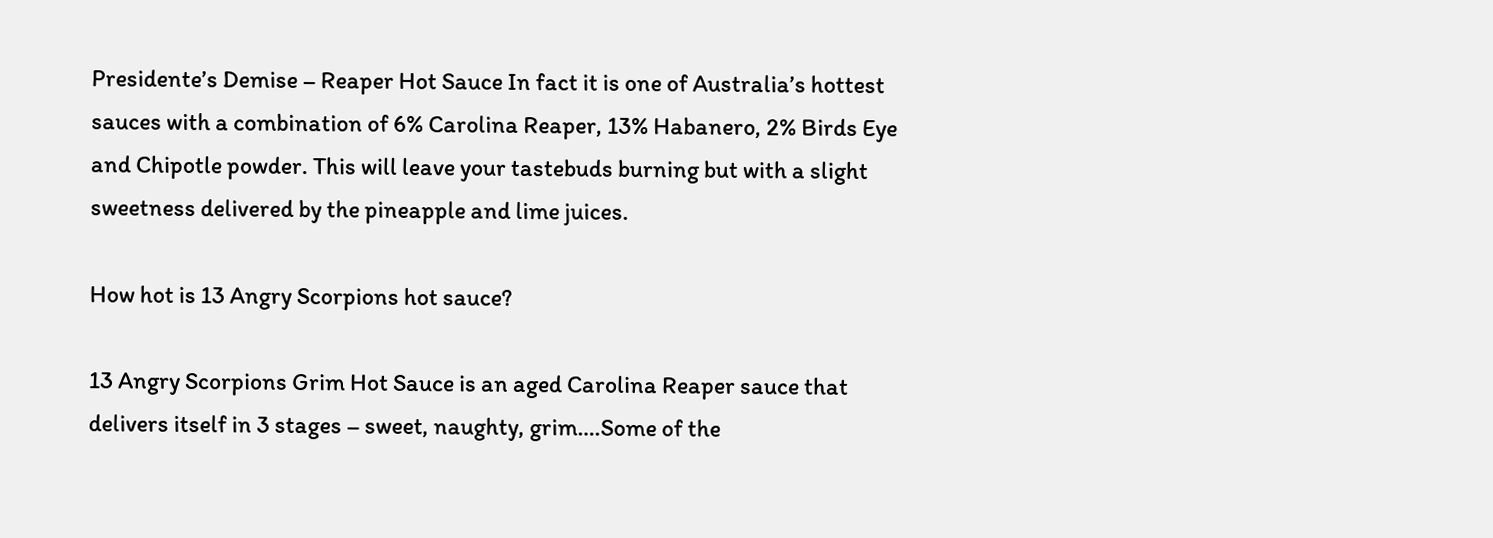Presidente’s Demise – Reaper Hot Sauce In fact it is one of Australia’s hottest sauces with a combination of 6% Carolina Reaper, 13% Habanero, 2% Birds Eye and Chipotle powder. This will leave your tastebuds burning but with a slight sweetness delivered by the pineapple and lime juices.

How hot is 13 Angry Scorpions hot sauce?

13 Angry Scorpions Grim Hot Sauce is an aged Carolina Reaper sauce that delivers itself in 3 stages – sweet, naughty, grim….Some of the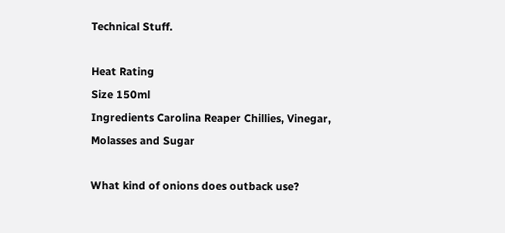Technical Stuff.

Heat Rating
Size 150ml
Ingredients Carolina Reaper Chillies, Vinegar, Molasses and Sugar

What kind of onions does outback use?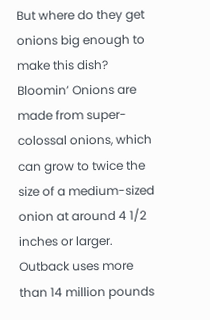But where do they get onions big enough to make this dish? Bloomin’ Onions are made from super-colossal onions, which can grow to twice the size of a medium-sized onion at around 4 1/2 inches or larger. Outback uses more than 14 million pounds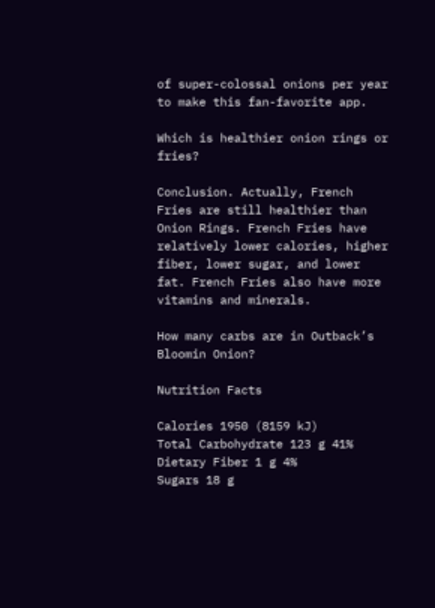of super-colossal onions per year to make this fan-favorite app.

Which is healthier onion rings or fries?

Conclusion. Actually, French Fries are still healthier than Onion Rings. French Fries have relatively lower calories, higher fiber, lower sugar, and lower fat. French Fries also have more vitamins and minerals.

How many carbs are in Outback’s Bloomin Onion?

Nutrition Facts

Calories 1950 (8159 kJ)
Total Carbohydrate 123 g 41%
Dietary Fiber 1 g 4%
Sugars 18 g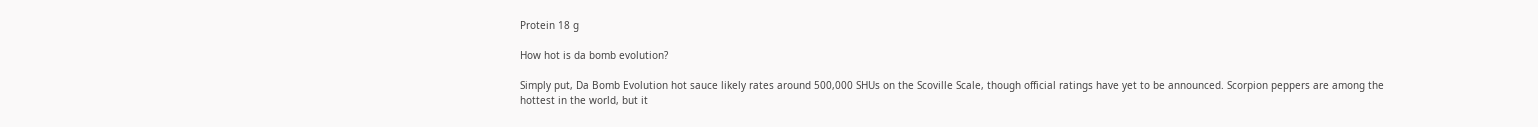Protein 18 g

How hot is da bomb evolution?

Simply put, Da Bomb Evolution hot sauce likely rates around 500,000 SHUs on the Scoville Scale, though official ratings have yet to be announced. Scorpion peppers are among the hottest in the world, but it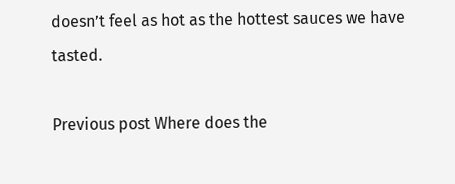doesn’t feel as hot as the hottest sauces we have tasted.

Previous post Where does the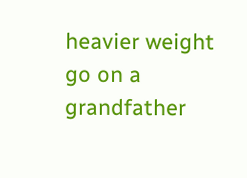heavier weight go on a grandfather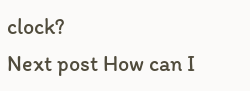clock?
Next post How can I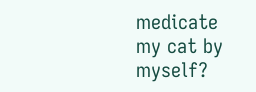medicate my cat by myself?